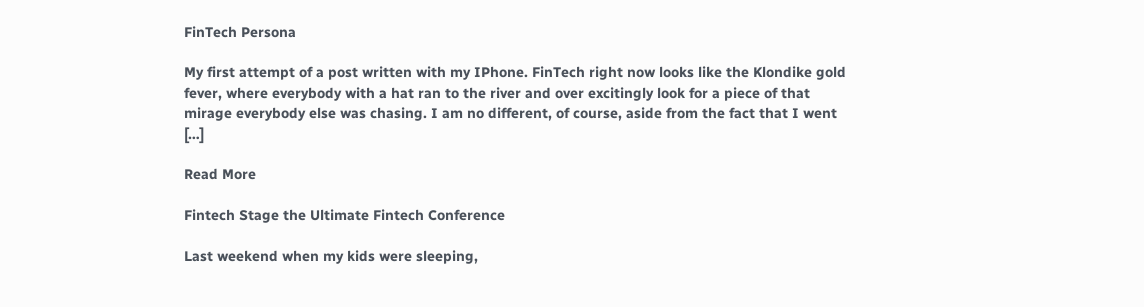FinTech Persona

My first attempt of a post written with my IPhone. FinTech right now looks like the Klondike gold fever, where everybody with a hat ran to the river and over excitingly look for a piece of that mirage everybody else was chasing. I am no different, of course, aside from the fact that I went […]

Read More

Fintech Stage the Ultimate Fintech Conference

Last weekend when my kids were sleeping,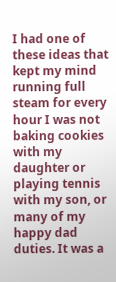I had one of these ideas that kept my mind running full steam for every hour I was not baking cookies with my daughter or playing tennis with my son, or many of my happy dad duties. It was a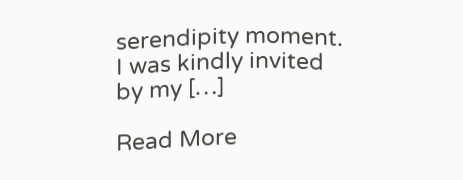serendipity moment. I was kindly invited by my […]

Read More